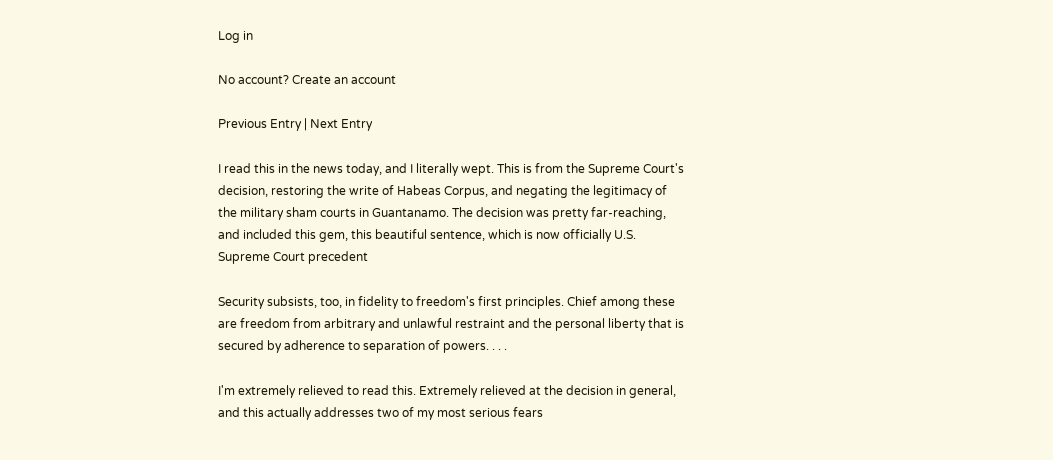Log in

No account? Create an account

Previous Entry | Next Entry

I read this in the news today, and I literally wept. This is from the Supreme Court's decision, restoring the write of Habeas Corpus, and negating the legitimacy of the military sham courts in Guantanamo. The decision was pretty far-reaching, and included this gem, this beautiful sentence, which is now officially U.S. Supreme Court precedent

Security subsists, too, in fidelity to freedom's first principles. Chief among these are freedom from arbitrary and unlawful restraint and the personal liberty that is secured by adherence to separation of powers. . . .

I'm extremely relieved to read this. Extremely relieved at the decision in general, and this actually addresses two of my most serious fears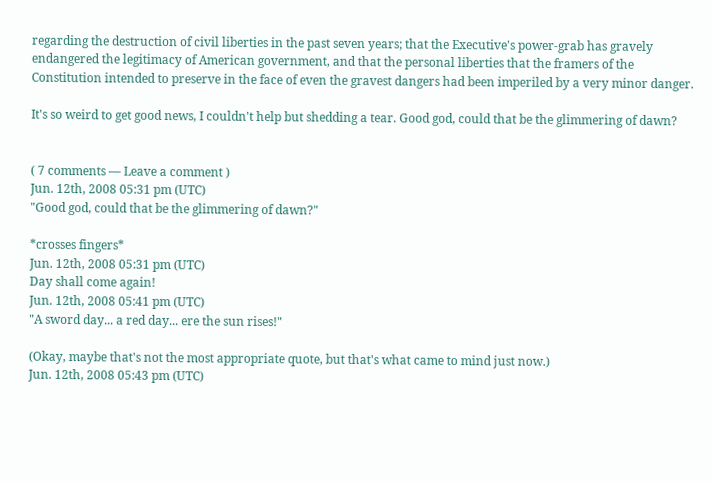regarding the destruction of civil liberties in the past seven years; that the Executive's power-grab has gravely endangered the legitimacy of American government, and that the personal liberties that the framers of the Constitution intended to preserve in the face of even the gravest dangers had been imperiled by a very minor danger.

It's so weird to get good news, I couldn't help but shedding a tear. Good god, could that be the glimmering of dawn?


( 7 comments — Leave a comment )
Jun. 12th, 2008 05:31 pm (UTC)
"Good god, could that be the glimmering of dawn?"

*crosses fingers*
Jun. 12th, 2008 05:31 pm (UTC)
Day shall come again!
Jun. 12th, 2008 05:41 pm (UTC)
"A sword day... a red day... ere the sun rises!"

(Okay, maybe that's not the most appropriate quote, but that's what came to mind just now.)
Jun. 12th, 2008 05:43 pm (UTC)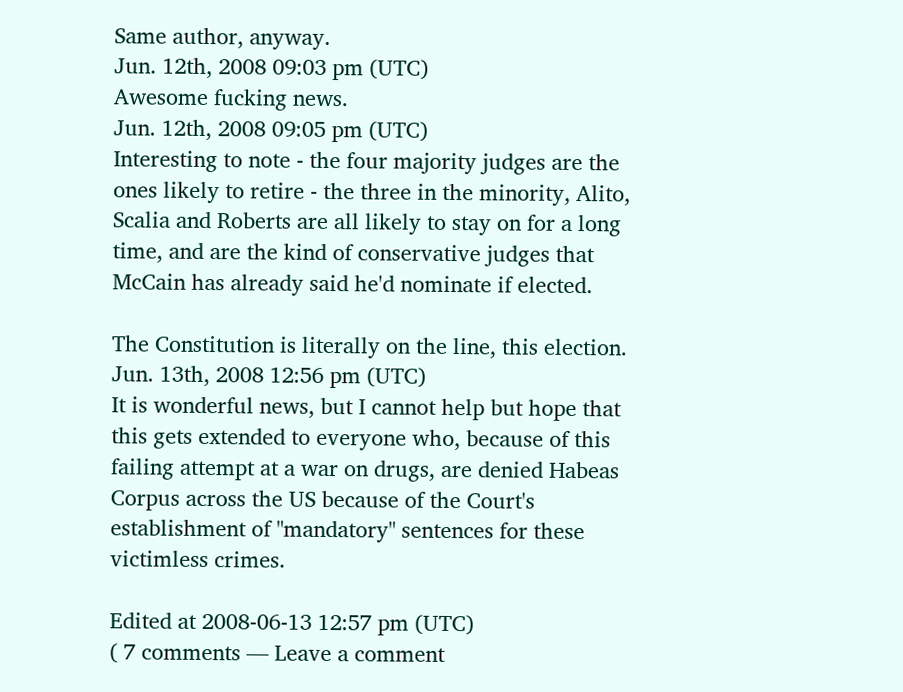Same author, anyway.
Jun. 12th, 2008 09:03 pm (UTC)
Awesome fucking news.
Jun. 12th, 2008 09:05 pm (UTC)
Interesting to note - the four majority judges are the ones likely to retire - the three in the minority, Alito, Scalia and Roberts are all likely to stay on for a long time, and are the kind of conservative judges that McCain has already said he'd nominate if elected.

The Constitution is literally on the line, this election.
Jun. 13th, 2008 12:56 pm (UTC)
It is wonderful news, but I cannot help but hope that this gets extended to everyone who, because of this failing attempt at a war on drugs, are denied Habeas Corpus across the US because of the Court's establishment of "mandatory" sentences for these victimless crimes.

Edited at 2008-06-13 12:57 pm (UTC)
( 7 comments — Leave a comment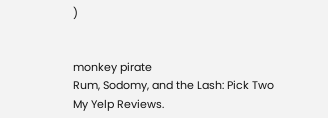)


monkey pirate
Rum, Sodomy, and the Lash: Pick Two
My Yelp Reviews.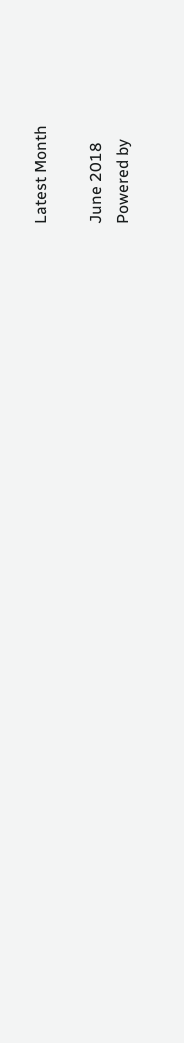Latest Month

June 2018
Powered by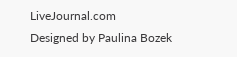LiveJournal.com
Designed by Paulina Bozek